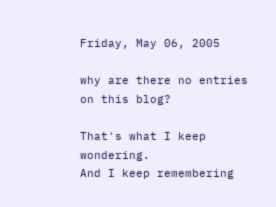Friday, May 06, 2005

why are there no entries on this blog?

That's what I keep wondering.
And I keep remembering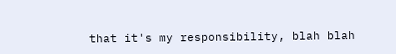that it's my responsibility, blah blah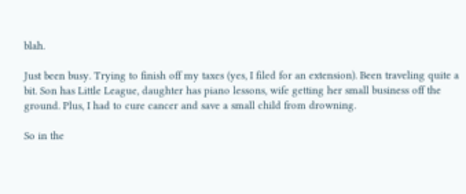blah.

Just been busy. Trying to finish off my taxes (yes, I filed for an extension). Been traveling quite a bit. Son has Little League, daughter has piano lessons, wife getting her small business off the ground. Plus, I had to cure cancer and save a small child from drowning.

So in the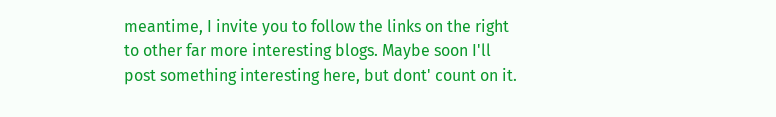meantime, I invite you to follow the links on the right to other far more interesting blogs. Maybe soon I'll post something interesting here, but dont' count on it.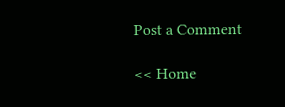Post a Comment

<< Home